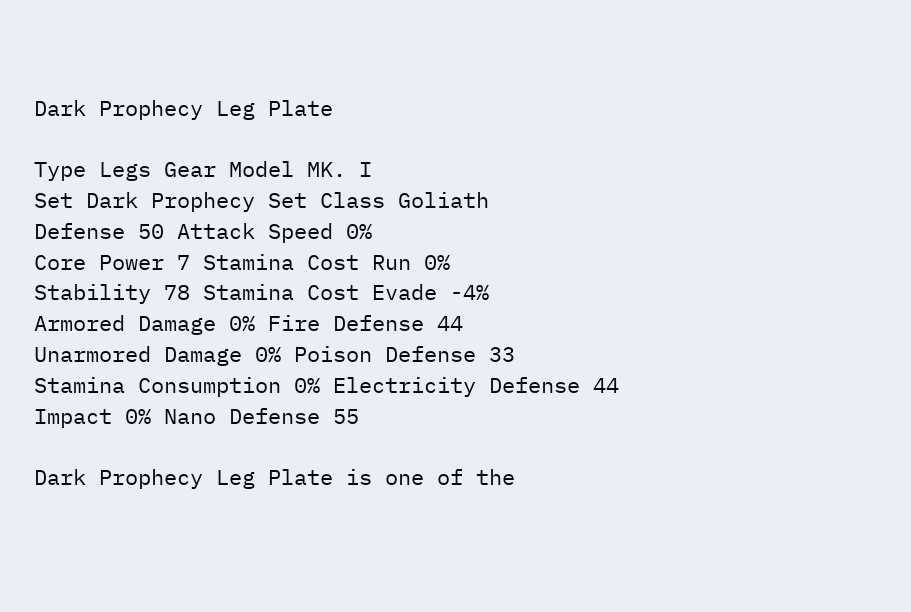Dark Prophecy Leg Plate

Type Legs Gear Model MK. I
Set Dark Prophecy Set Class Goliath
Defense 50 Attack Speed 0%
Core Power 7 Stamina Cost Run 0%
Stability 78 Stamina Cost Evade -4%
Armored Damage 0% Fire Defense 44
Unarmored Damage 0% Poison Defense 33
Stamina Consumption 0% Electricity Defense 44
Impact 0% Nano Defense 55

Dark Prophecy Leg Plate is one of the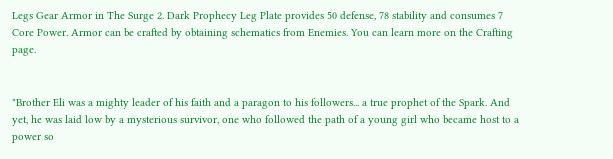Legs Gear Armor in The Surge 2. Dark Prophecy Leg Plate provides 50 defense, 78 stability and consumes 7 Core Power. Armor can be crafted by obtaining schematics from Enemies. You can learn more on the Crafting page.


"Brother Eli was a mighty leader of his faith and a paragon to his followers... a true prophet of the Spark. And yet, he was laid low by a mysterious survivor, one who followed the path of a young girl who became host to a power so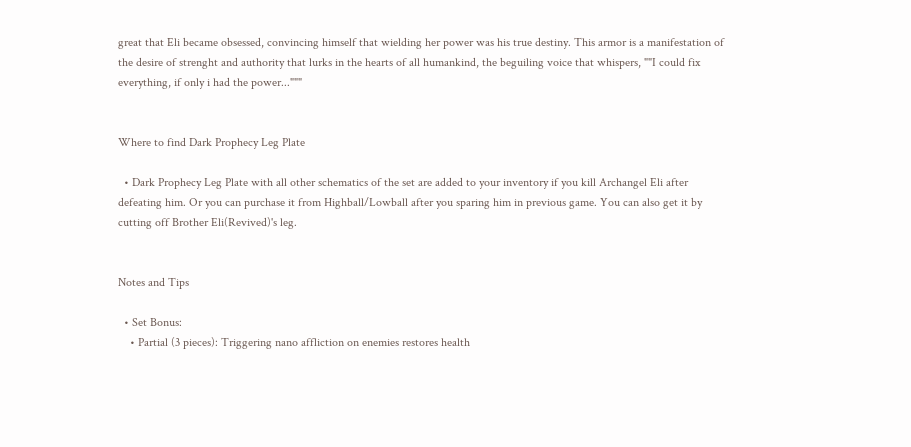great that Eli became obsessed, convincing himself that wielding her power was his true destiny. This armor is a manifestation of the desire of strenght and authority that lurks in the hearts of all humankind, the beguiling voice that whispers, ""I could fix everything, if only i had the power..."""


Where to find Dark Prophecy Leg Plate

  • Dark Prophecy Leg Plate with all other schematics of the set are added to your inventory if you kill Archangel Eli after defeating him. Or you can purchase it from Highball/Lowball after you sparing him in previous game. You can also get it by cutting off Brother Eli(Revived)'s leg.


Notes and Tips

  • Set Bonus:
    • Partial (3 pieces): Triggering nano affliction on enemies restores health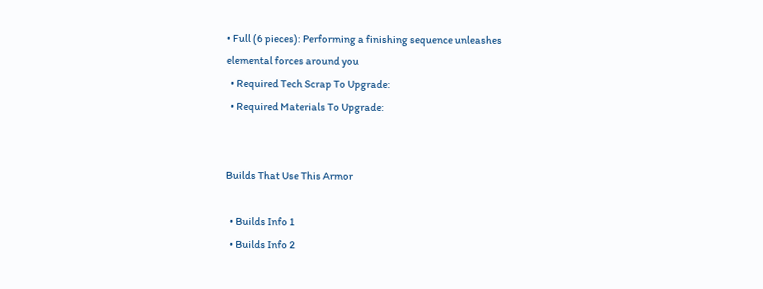• Full (6 pieces): Performing a finishing sequence unleashes elemental forces around you
  • Required Tech Scrap To Upgrade:
  • Required Materials To Upgrade:


Builds That Use This Armor

  • Builds Info 1
  • Builds Info 2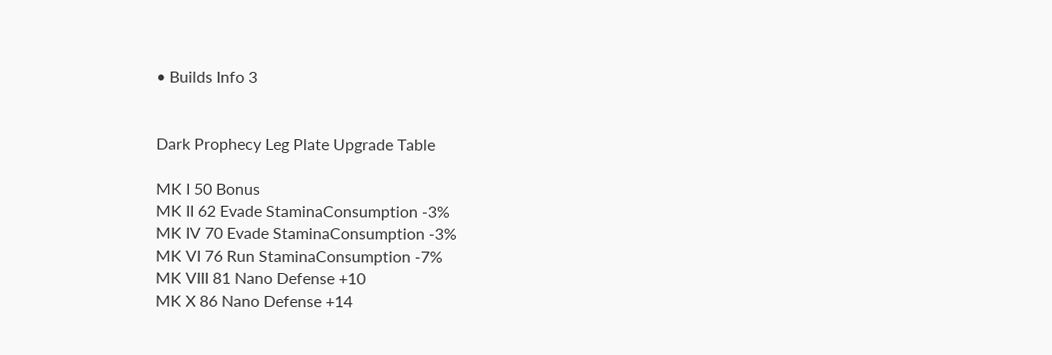• Builds Info 3


Dark Prophecy Leg Plate Upgrade Table

MK I 50 Bonus
MK II 62 Evade StaminaConsumption -3%
MK IV 70 Evade StaminaConsumption -3%
MK VI 76 Run StaminaConsumption -7%
MK VIII 81 Nano Defense +10
MK X 86 Nano Defense +14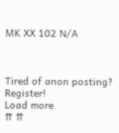MK XX 102 N/A



Tired of anon posting? Register!
Load more
⇈ ⇈